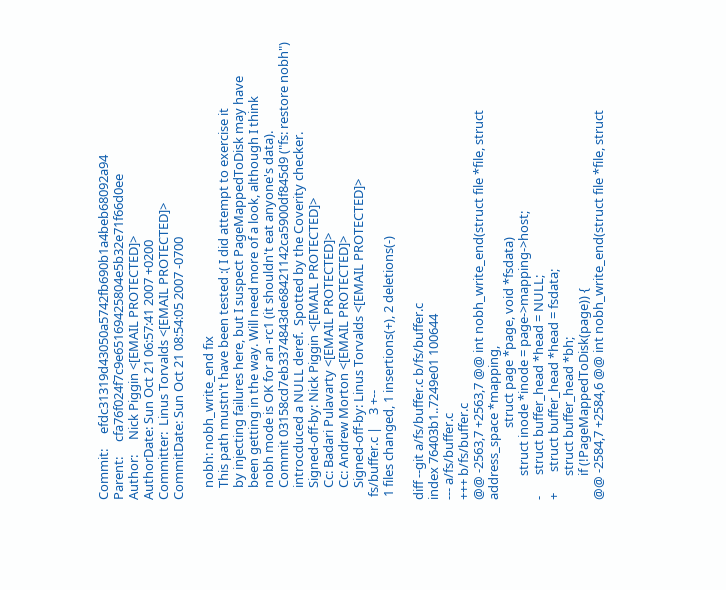Commit:     efdc31319d43050a5742fb690b1a4beb68092a94
Parent:     cfa76f024f7c9e65169425804e5b32e71f66d0ee
Author:     Nick Piggin <[EMAIL PROTECTED]>
AuthorDate: Sun Oct 21 06:57:41 2007 +0200
Committer:  Linus Torvalds <[EMAIL PROTECTED]>
CommitDate: Sun Oct 21 08:54:05 2007 -0700

    nobh: nobh_write_end fix
    This path mustn't have been tested :( I did attempt to exercise it
    by injecting failures here, but I suspect PageMappedToDisk may have
    been getting in the way. Will need more of a look, although I think
    nobh mode is OK for an -rc1 (it shouldn't eat anyone's data).
    Commit 03158cd7eb3374843de68421142ca5900df845d9 ("fs: restore nobh")
    introcduced a NULL deref.  Spotted by the Coverity checker.
    Signed-off-by: Nick Piggin <[EMAIL PROTECTED]>
    Cc: Badari Pulavarty <[EMAIL PROTECTED]>
    Cc: Andrew Morton <[EMAIL PROTECTED]>
    Signed-off-by: Linus Torvalds <[EMAIL PROTECTED]>
 fs/buffer.c |    3 +--
 1 files changed, 1 insertions(+), 2 deletions(-)

diff --git a/fs/buffer.c b/fs/buffer.c
index 76403b1..7249e01 100644
--- a/fs/buffer.c
+++ b/fs/buffer.c
@@ -2563,7 +2563,7 @@ int nobh_write_end(struct file *file, struct
address_space *mapping,
                        struct page *page, void *fsdata)
        struct inode *inode = page->mapping->host;
-       struct buffer_head *head = NULL;
+       struct buffer_head *head = fsdata;
        struct buffer_head *bh;
        if (!PageMappedToDisk(page)) {
@@ -2584,7 +2584,6 @@ int nobh_write_end(struct file *file, struct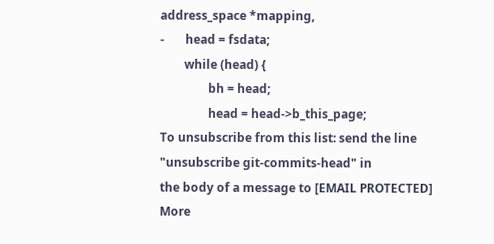address_space *mapping,
-       head = fsdata;
        while (head) {
                bh = head;
                head = head->b_this_page;
To unsubscribe from this list: send the line "unsubscribe git-commits-head" in
the body of a message to [EMAIL PROTECTED]
More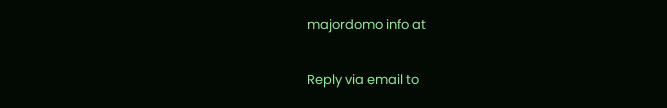majordomo info at

Reply via email to